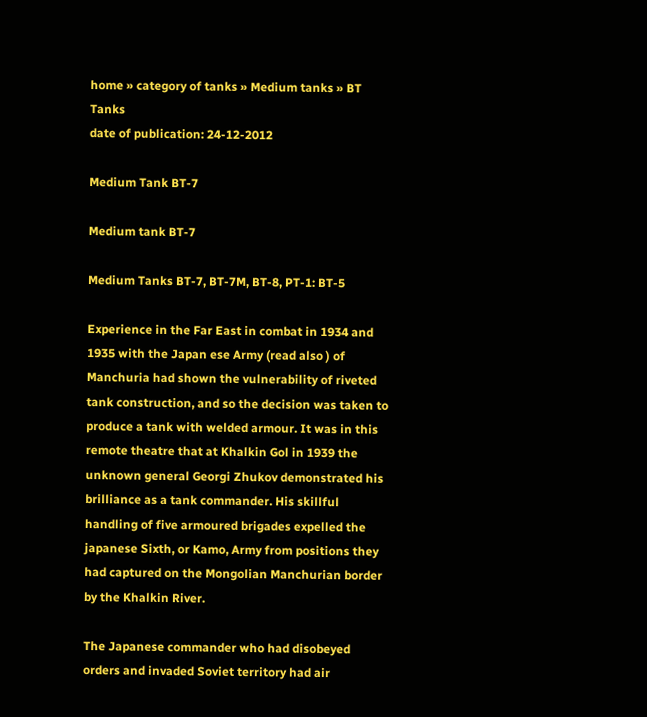home » category of tanks » Medium tanks » BT Tanks
date of publication: 24-12-2012

Medium Tank BT-7

Medium tank BT-7

Medium Tanks BT-7, BT-7M, BT-8, PT-1: BT-5

Experience in the Far East in combat in 1934 and 1935 with the Japan ese Army (read also ) of Manchuria had shown the vulnerability of riveted tank construction, and so the decision was taken to produce a tank with welded armour. It was in this remote theatre that at Khalkin Gol in 1939 the unknown general Georgi Zhukov demonstrated his brilliance as a tank commander. His skillful handling of five armoured brigades expelled the japanese Sixth, or Kamo, Army from positions they had captured on the Mongolian Manchurian border by the Khalkin River.

The Japanese commander who had disobeyed orders and invaded Soviet territory had air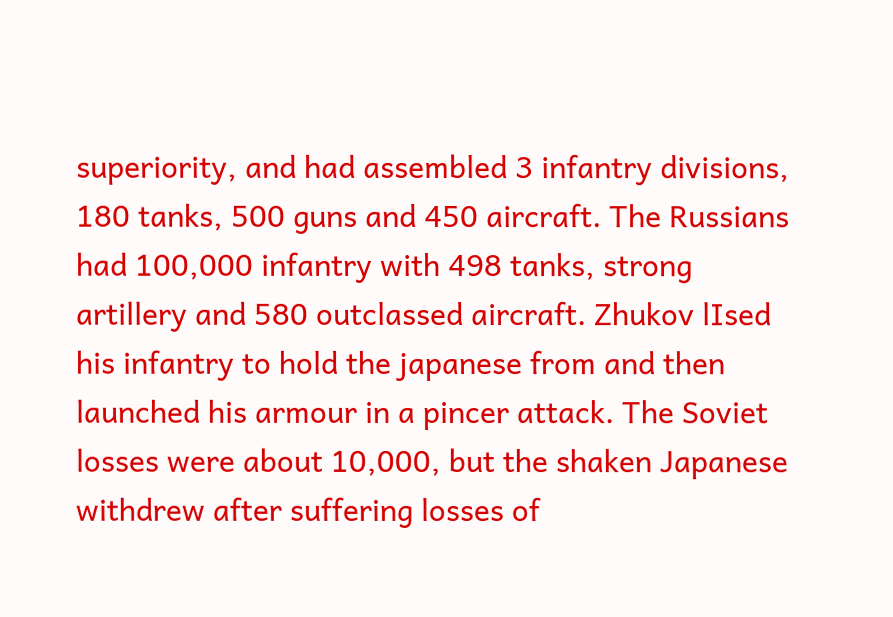superiority, and had assembled 3 infantry divisions, 180 tanks, 500 guns and 450 aircraft. The Russians had 100,000 infantry with 498 tanks, strong artillery and 580 outclassed aircraft. Zhukov lIsed his infantry to hold the japanese from and then launched his armour in a pincer attack. The Soviet losses were about 10,000, but the shaken Japanese withdrew after suffering losses of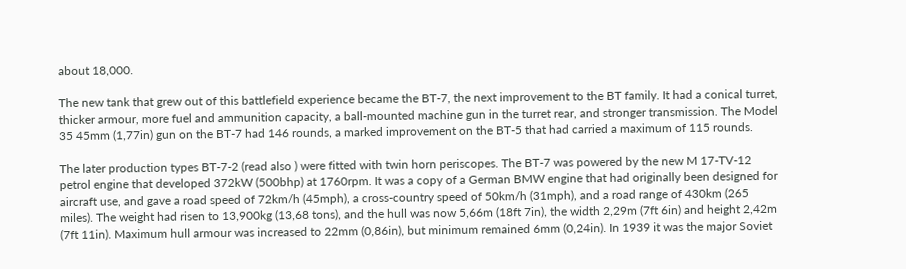about 18,000.

The new tank that grew out of this battlefield experience became the BT-7, the next improvement to the BT family. It had a conical turret, thicker armour, more fuel and ammunition capacity, a ball-mounted machine gun in the turret rear, and stronger transmission. The Model 35 45mm (1,77in) gun on the BT-7 had 146 rounds, a marked improvement on the BT-5 that had carried a maximum of 115 rounds.

The later production types BT-7-2 (read also ) were fitted with twin horn periscopes. The BT-7 was powered by the new M 17-TV-12 petrol engine that developed 372kW (500bhp) at 1760rpm. It was a copy of a German BMW engine that had originally been designed for aircraft use, and gave a road speed of 72km/h (45mph), a cross-country speed of 50km/h (31mph), and a road range of 430km (265 miles). The weight had risen to 13,900kg (13,68 tons), and the hull was now 5,66m (18ft 7in), the width 2,29m (7ft 6in) and height 2,42m (7ft 11in). Maximum hull armour was increased to 22mm (0,86in), but minimum remained 6mm (0,24in). In 1939 it was the major Soviet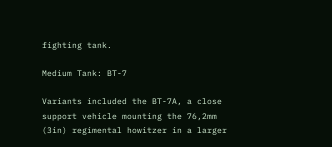fighting tank.

Medium Tank: BT-7

Variants included the BT-7A, a close support vehicle mounting the 76,2mm (3in) regimental howitzer in a larger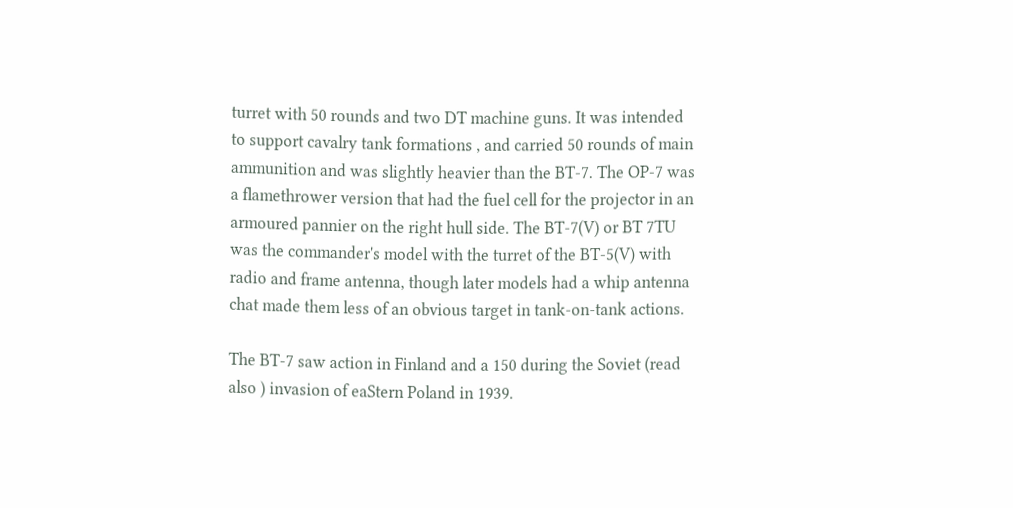turret with 50 rounds and two DT machine guns. It was intended to support cavalry tank formations , and carried 50 rounds of main ammunition and was slightly heavier than the BT-7. The OP-7 was a flamethrower version that had the fuel cell for the projector in an armoured pannier on the right hull side. The BT-7(V) or BT 7TU was the commander's model with the turret of the BT-5(V) with radio and frame antenna, though later models had a whip antenna chat made them less of an obvious target in tank-on-tank actions.

The BT-7 saw action in Finland and a 150 during the Soviet (read also ) invasion of eaStern Poland in 1939.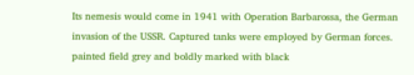Its nemesis would come in 1941 with Operation Barbarossa, the German invasion of the USSR. Captured tanks were employed by German forces. painted field grey and boldly marked with black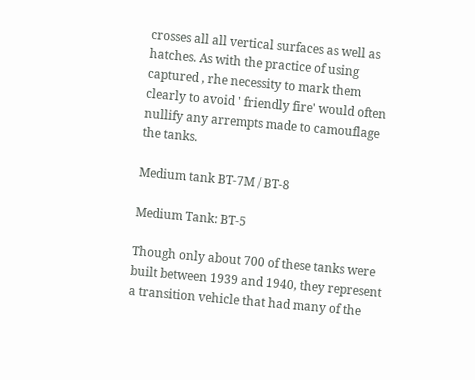crosses all all vertical surfaces as well as hatches. As with the practice of using captured , rhe necessity to mark them clearly to avoid ' friendly fire' would often nullify any arrempts made to camouflage the tanks.

Medium tank BT-7M / BT-8

Medium Tank: BT-5

Though only about 700 of these tanks were built between 1939 and 1940, they represent a transition vehicle that had many of the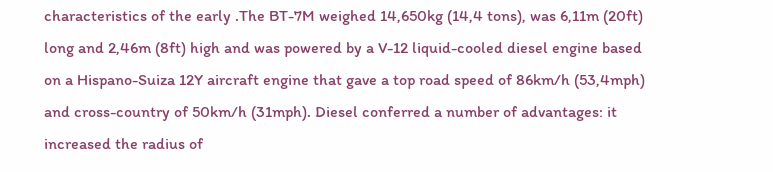characteristics of the early .The BT-7M weighed 14,650kg (14,4 tons), was 6,11m (20ft) long and 2,46m (8ft) high and was powered by a V-12 liquid-cooled diesel engine based on a Hispano-Suiza 12Y aircraft engine that gave a top road speed of 86km/h (53,4mph) and cross-country of 50km/h (31mph). Diesel conferred a number of advantages: it increased the radius of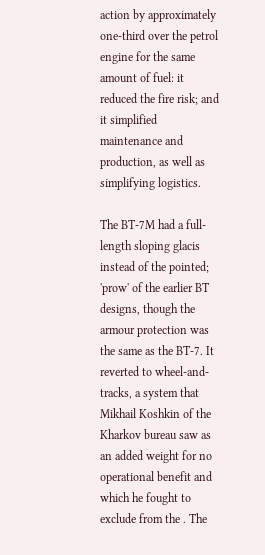action by approximately one-third over the petrol engine for the same amount of fuel: it reduced the fire risk; and it simplified maintenance and production, as well as simplifying logistics.

The BT-7M had a full-length sloping glacis instead of the pointed; 'prow' of the earlier BT designs, though the armour protection was the same as the BT-7. It reverted to wheel-and-tracks, a system that Mikhail Koshkin of the Kharkov bureau saw as an added weight for no operational benefit and which he fought to exclude from the . The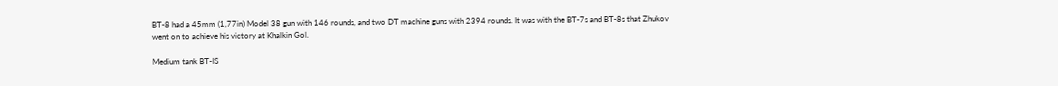BT-8 had a 45mm (1,77in) Model 38 gun with 146 rounds, and two DT machine guns with 2394 rounds. It was with the BT-7s and BT-8s that Zhukov went on to achieve his victory at Khalkin Gol.

Medium tank BT-IS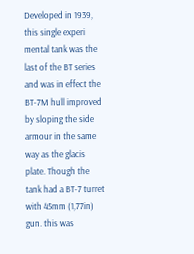Developed in 1939, this single experi mental tank was the last of the BT series and was in effect the BT-7M hull improved by sloping the side armour in the same way as the glacis plate. Though the tank had a BT-7 turret with 45mm (1,77in) gun. this was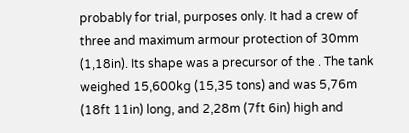probably for trial, purposes only. It had a crew of three and maximum armour protection of 30mm (1,18in). Its shape was a precursor of the . The tank weighed 15,600kg (15,35 tons) and was 5,76m (18ft 11in) long, and 2,28m (7ft 6in) high and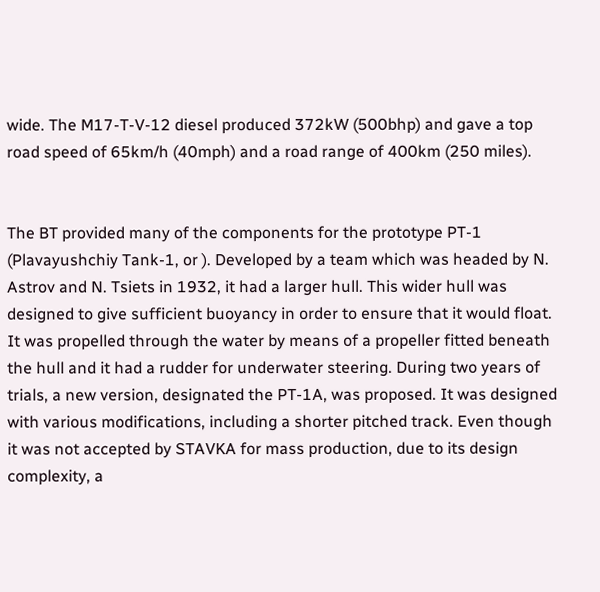wide. The M17-T-V-12 diesel produced 372kW (500bhp) and gave a top road speed of 65km/h (40mph) and a road range of 400km (250 miles).


The BT provided many of the components for the prototype PT-1 (Plavayushchiy Tank-1, or ). Developed by a team which was headed by N. Astrov and N. Tsiets in 1932, it had a larger hull. This wider hull was designed to give sufficient buoyancy in order to ensure that it would float. It was propelled through the water by means of a propeller fitted beneath the hull and it had a rudder for underwater steering. During two years of trials, a new version, designated the PT-1A, was proposed. It was designed with various modifications, including a shorter pitched track. Even though it was not accepted by STAVKA for mass production, due to its design complexity, a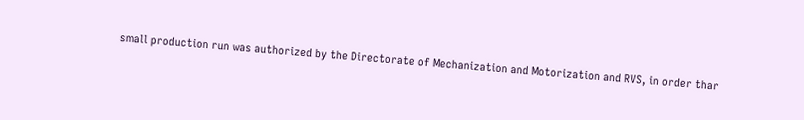small production run was authorized by the Directorate of Mechanization and Motorization and RVS, in order thar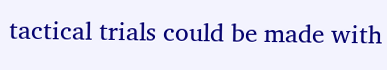tactical trials could be made with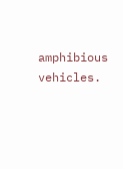amphibious vehicles.